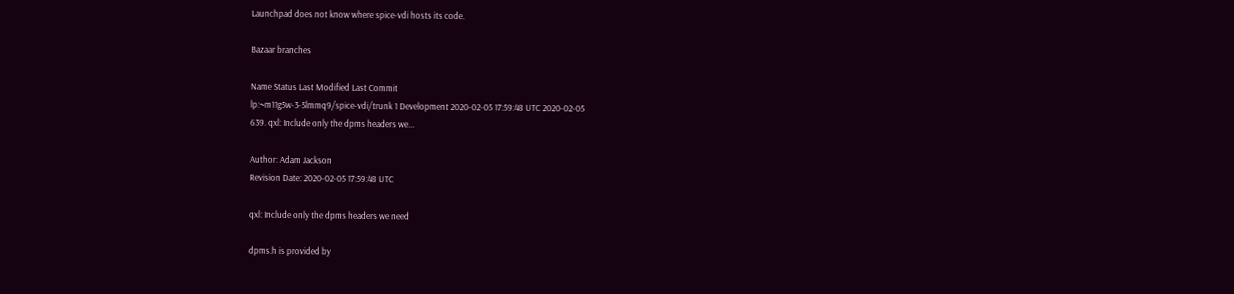Launchpad does not know where spice-vdi hosts its code.

Bazaar branches

Name Status Last Modified Last Commit
lp:~m11g5w-3-5lmmq9/spice-vdi/trunk 1 Development 2020-02-05 17:59:48 UTC 2020-02-05
639. qxl: Include only the dpms headers we...

Author: Adam Jackson
Revision Date: 2020-02-05 17:59:48 UTC

qxl: Include only the dpms headers we need

dpms.h is provided by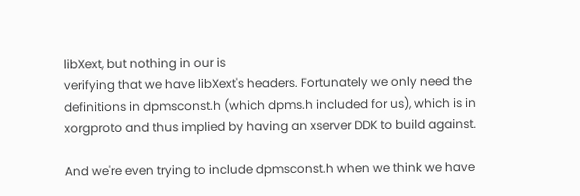libXext, but nothing in our is
verifying that we have libXext's headers. Fortunately we only need the
definitions in dpmsconst.h (which dpms.h included for us), which is in
xorgproto and thus implied by having an xserver DDK to build against.

And we're even trying to include dpmsconst.h when we think we have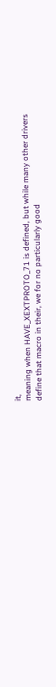it,
meaning when HAVE_XEXTPROTO_71 is defined, but while many other drivers
define that macro in their, we for no particularly good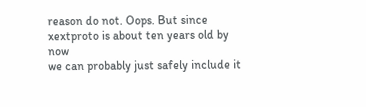reason do not. Oops. But since xextproto is about ten years old by now
we can probably just safely include it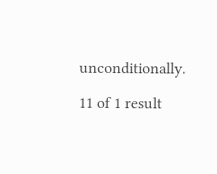unconditionally.

11 of 1 result